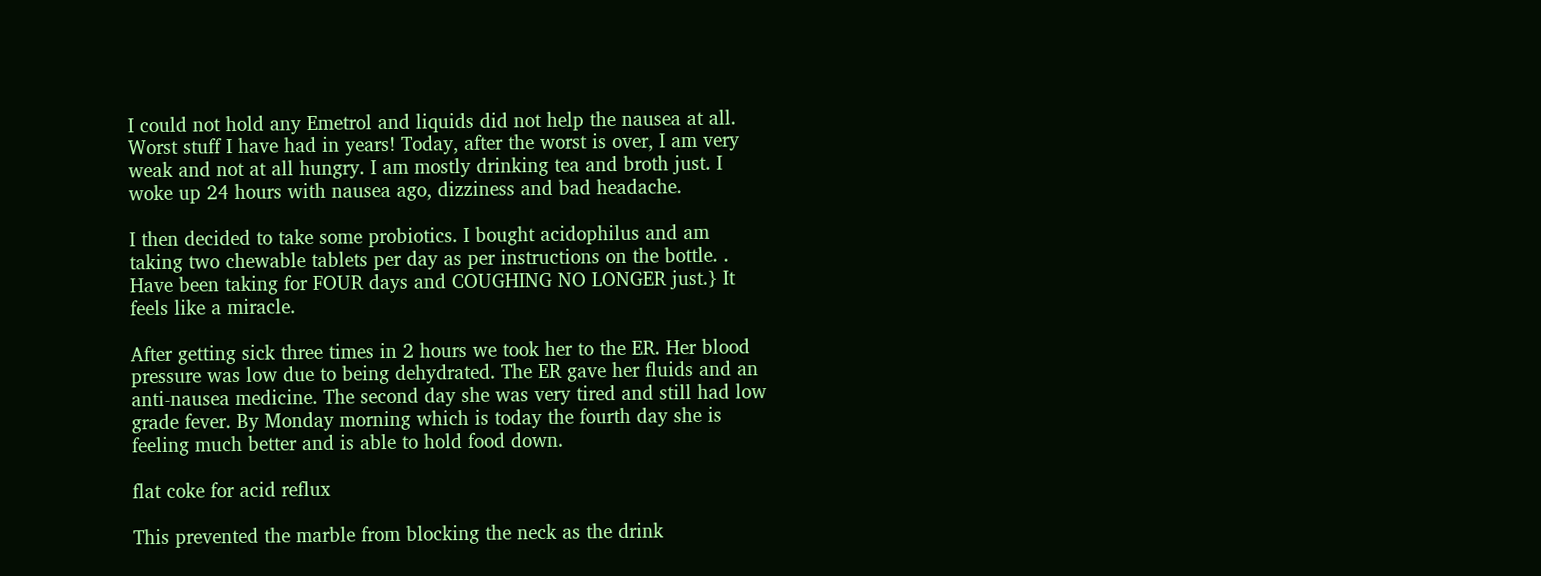I could not hold any Emetrol and liquids did not help the nausea at all. Worst stuff I have had in years! Today, after the worst is over, I am very weak and not at all hungry. I am mostly drinking tea and broth just. I woke up 24 hours with nausea ago, dizziness and bad headache.

I then decided to take some probiotics. I bought acidophilus and am taking two chewable tablets per day as per instructions on the bottle. . Have been taking for FOUR days and COUGHING NO LONGER just.} It feels like a miracle.

After getting sick three times in 2 hours we took her to the ER. Her blood pressure was low due to being dehydrated. The ER gave her fluids and an anti-nausea medicine. The second day she was very tired and still had low grade fever. By Monday morning which is today the fourth day she is feeling much better and is able to hold food down.

flat coke for acid reflux

This prevented the marble from blocking the neck as the drink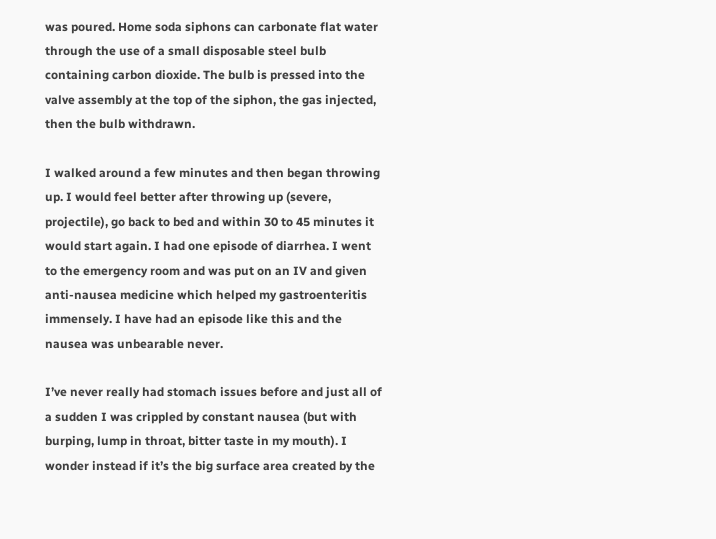was poured. Home soda siphons can carbonate flat water through the use of a small disposable steel bulb containing carbon dioxide. The bulb is pressed into the valve assembly at the top of the siphon, the gas injected, then the bulb withdrawn.

I walked around a few minutes and then began throwing up. I would feel better after throwing up (severe, projectile), go back to bed and within 30 to 45 minutes it would start again. I had one episode of diarrhea. I went to the emergency room and was put on an IV and given anti-nausea medicine which helped my gastroenteritis immensely. I have had an episode like this and the nausea was unbearable never.

I’ve never really had stomach issues before and just all of a sudden I was crippled by constant nausea (but with burping, lump in throat, bitter taste in my mouth). I wonder instead if it’s the big surface area created by the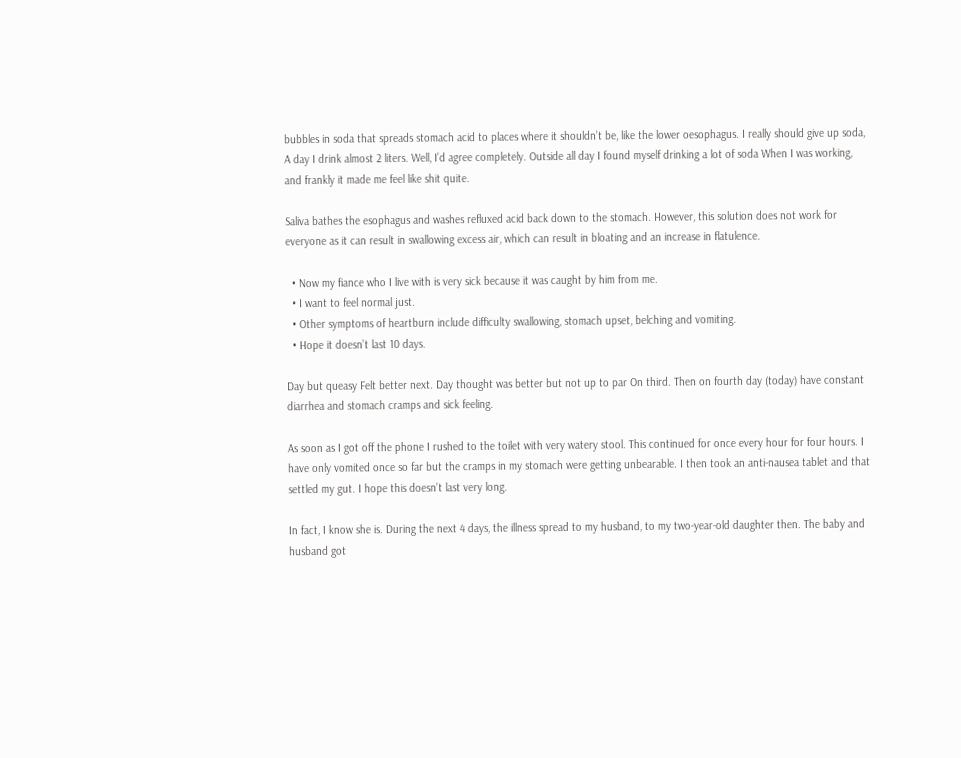bubbles in soda that spreads stomach acid to places where it shouldn’t be, like the lower oesophagus. I really should give up soda, A day I drink almost 2 liters. Well, I’d agree completely. Outside all day I found myself drinking a lot of soda When I was working, and frankly it made me feel like shit quite.

Saliva bathes the esophagus and washes refluxed acid back down to the stomach. However, this solution does not work for everyone as it can result in swallowing excess air, which can result in bloating and an increase in flatulence.

  • Now my fiance who I live with is very sick because it was caught by him from me.
  • I want to feel normal just.
  • Other symptoms of heartburn include difficulty swallowing, stomach upset, belching and vomiting.
  • Hope it doesn’t last 10 days.

Day but queasy Felt better next. Day thought was better but not up to par On third. Then on fourth day (today) have constant diarrhea and stomach cramps and sick feeling.

As soon as I got off the phone I rushed to the toilet with very watery stool. This continued for once every hour for four hours. I have only vomited once so far but the cramps in my stomach were getting unbearable. I then took an anti-nausea tablet and that settled my gut. I hope this doesn’t last very long.

In fact, I know she is. During the next 4 days, the illness spread to my husband, to my two-year-old daughter then. The baby and husband got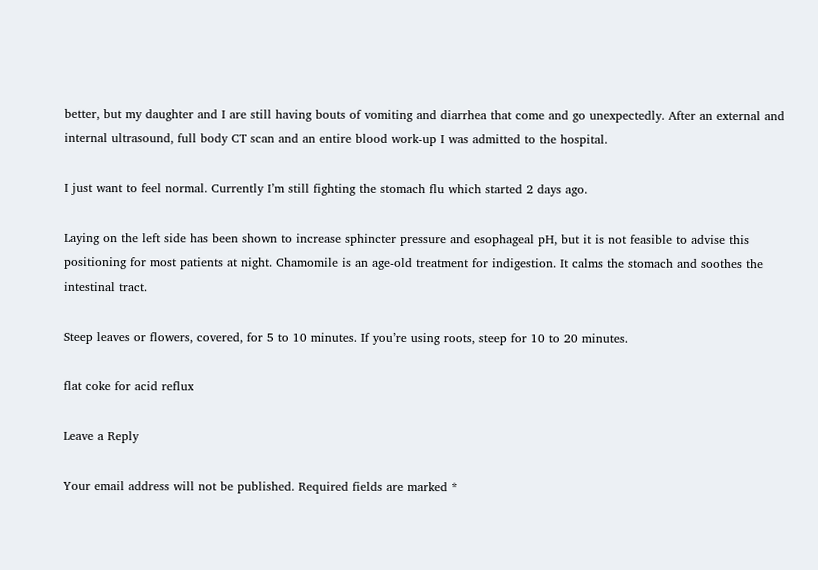better, but my daughter and I are still having bouts of vomiting and diarrhea that come and go unexpectedly. After an external and internal ultrasound, full body CT scan and an entire blood work-up I was admitted to the hospital.

I just want to feel normal. Currently I’m still fighting the stomach flu which started 2 days ago.

Laying on the left side has been shown to increase sphincter pressure and esophageal pH, but it is not feasible to advise this positioning for most patients at night. Chamomile is an age-old treatment for indigestion. It calms the stomach and soothes the intestinal tract.

Steep leaves or flowers, covered, for 5 to 10 minutes. If you’re using roots, steep for 10 to 20 minutes.

flat coke for acid reflux

Leave a Reply

Your email address will not be published. Required fields are marked *